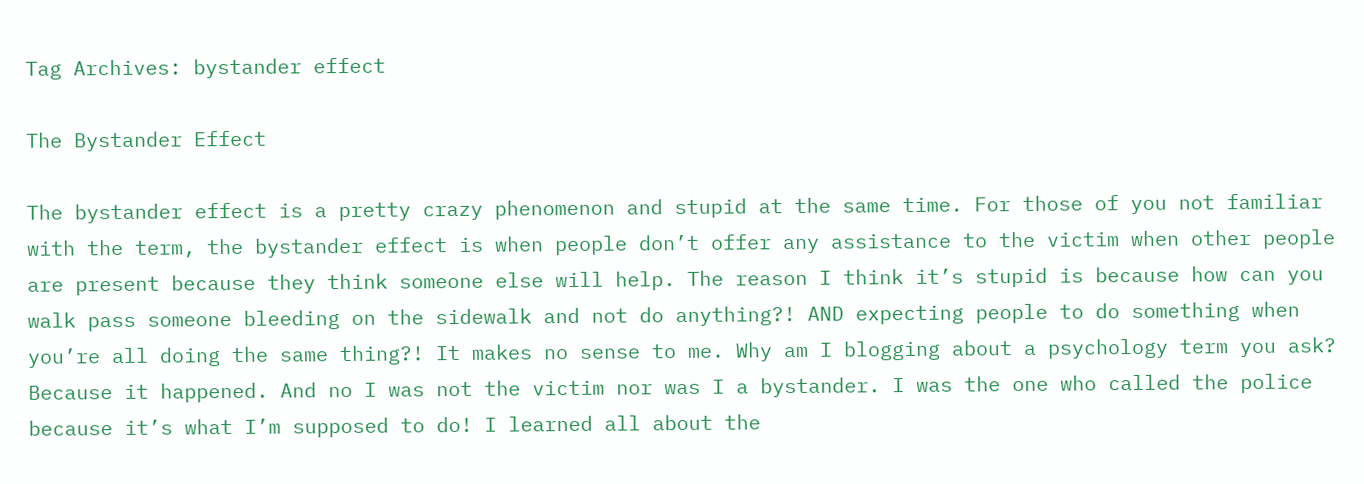Tag Archives: bystander effect

The Bystander Effect

The bystander effect is a pretty crazy phenomenon and stupid at the same time. For those of you not familiar with the term, the bystander effect is when people don’t offer any assistance to the victim when other people are present because they think someone else will help. The reason I think it’s stupid is because how can you walk pass someone bleeding on the sidewalk and not do anything?! AND expecting people to do something when you’re all doing the same thing?! It makes no sense to me. Why am I blogging about a psychology term you ask? Because it happened. And no I was not the victim nor was I a bystander. I was the one who called the police because it’s what I’m supposed to do! I learned all about the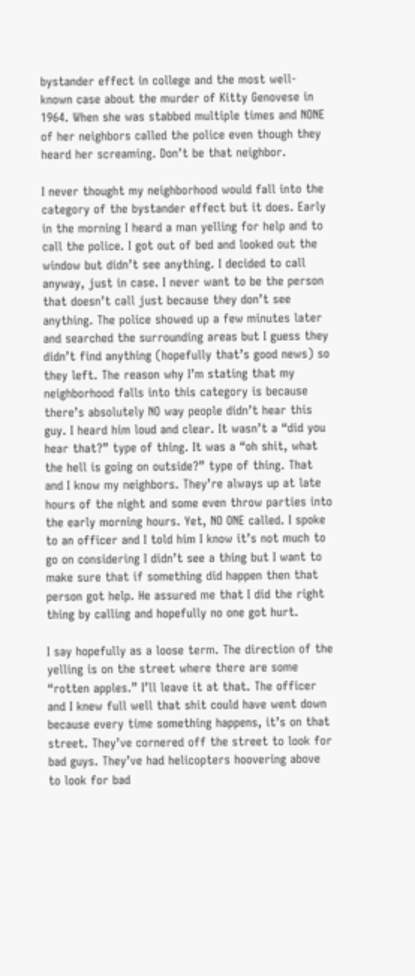bystander effect in college and the most well-known case about the murder of Kitty Genovese in 1964. When she was stabbed multiple times and NONE of her neighbors called the police even though they heard her screaming. Don’t be that neighbor.

I never thought my neighborhood would fall into the category of the bystander effect but it does. Early in the morning I heard a man yelling for help and to call the police. I got out of bed and looked out the window but didn’t see anything. I decided to call anyway, just in case. I never want to be the person that doesn’t call just because they don’t see anything. The police showed up a few minutes later and searched the surrounding areas but I guess they didn’t find anything (hopefully that’s good news) so they left. The reason why I’m stating that my neighborhood falls into this category is because there’s absolutely NO way people didn’t hear this guy. I heard him loud and clear. It wasn’t a “did you hear that?” type of thing. It was a “oh shit, what the hell is going on outside?” type of thing. That and I know my neighbors. They’re always up at late hours of the night and some even throw parties into the early morning hours. Yet, NO ONE called. I spoke to an officer and I told him I know it’s not much to go on considering I didn’t see a thing but I want to make sure that if something did happen then that person got help. He assured me that I did the right thing by calling and hopefully no one got hurt.

I say hopefully as a loose term. The direction of the yelling is on the street where there are some “rotten apples.” I’ll leave it at that. The officer and I knew full well that shit could have went down because every time something happens, it’s on that street. They’ve cornered off the street to look for bad guys. They’ve had helicopters hoovering above to look for bad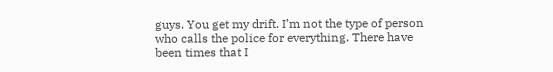guys. You get my drift. I’m not the type of person who calls the police for everything. There have been times that I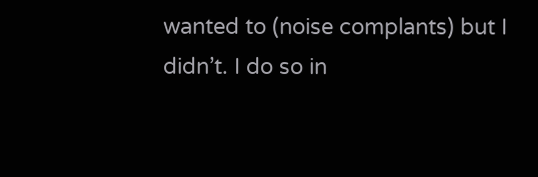wanted to (noise complants) but I didn’t. I do so in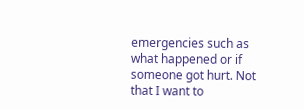emergencies such as what happened or if someone got hurt. Not that I want to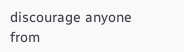discourage anyone from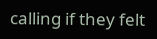calling if they felt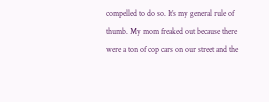compelled to do so. It’s my general rule of thumb. My mom freaked out because there were a ton of cop cars on our street and the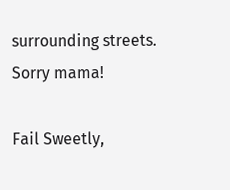surrounding streets. Sorry mama!

Fail Sweetly,